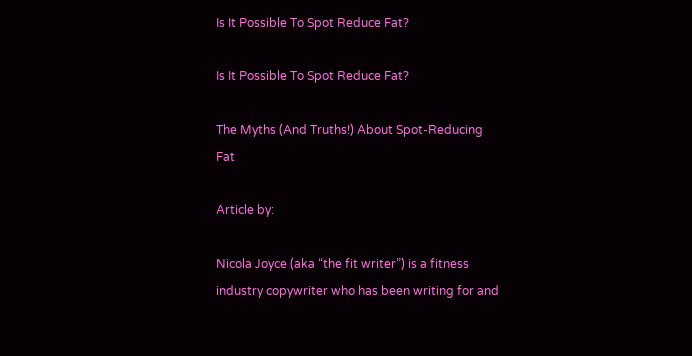Is It Possible To Spot Reduce Fat?

Is It Possible To Spot Reduce Fat?

The Myths (And Truths!) About Spot-Reducing Fat

Article by:

Nicola Joyce (aka “the fit writer”) is a fitness industry copywriter who has been writing for and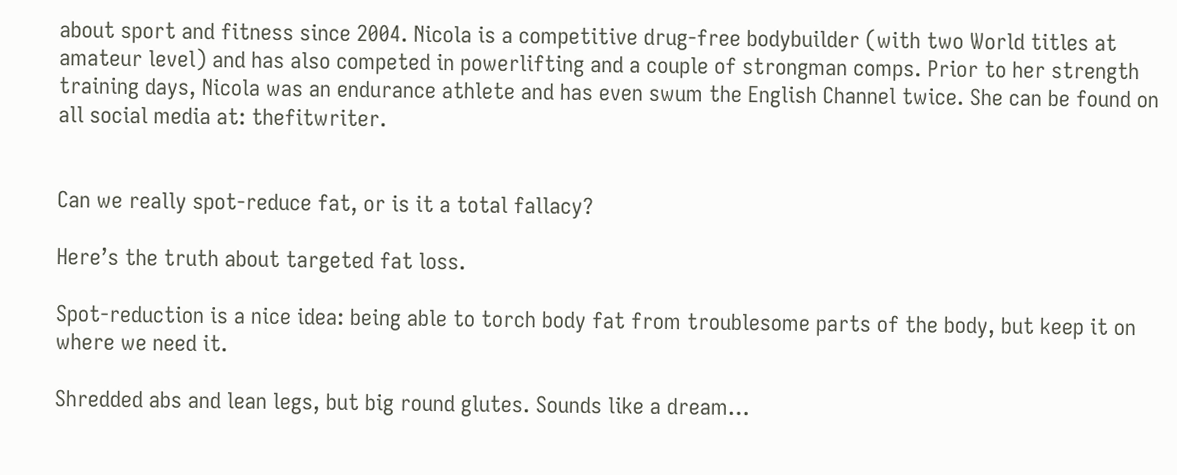about sport and fitness since 2004. Nicola is a competitive drug-free bodybuilder (with two World titles at amateur level) and has also competed in powerlifting and a couple of strongman comps. Prior to her strength training days, Nicola was an endurance athlete and has even swum the English Channel twice. She can be found on all social media at: thefitwriter.


Can we really spot-reduce fat, or is it a total fallacy?

Here’s the truth about targeted fat loss.

Spot-reduction is a nice idea: being able to torch body fat from troublesome parts of the body, but keep it on where we need it.

Shredded abs and lean legs, but big round glutes. Sounds like a dream…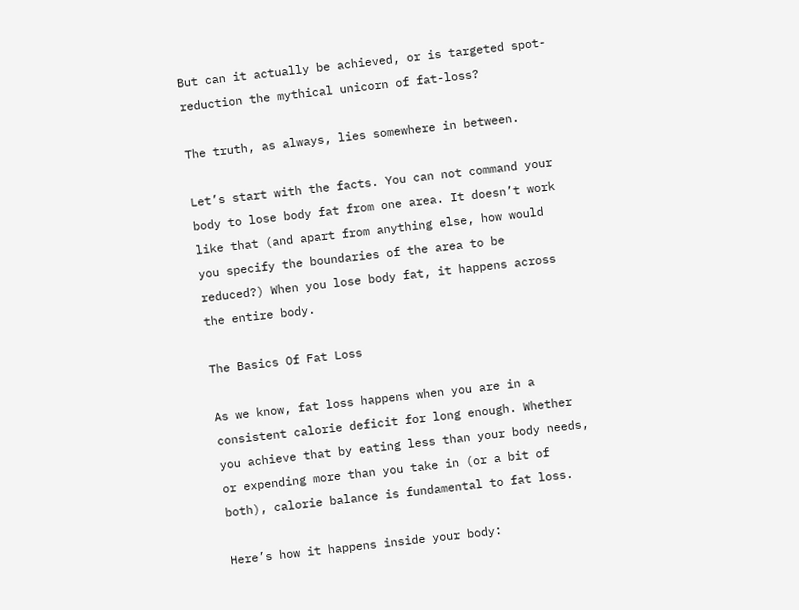But can it actually be achieved, or is targeted spot-reduction the mythical unicorn of fat-loss?

The truth, as always, lies somewhere in between.

Let’s start with the facts. You can not command your body to lose body fat from one area. It doesn’t work like that (and apart from anything else, how would you specify the boundaries of the area to be reduced?) When you lose body fat, it happens across the entire body.

The Basics Of Fat Loss

As we know, fat loss happens when you are in a consistent calorie deficit for long enough. Whether you achieve that by eating less than your body needs, or expending more than you take in (or a bit of both), calorie balance is fundamental to fat loss.

Here’s how it happens inside your body: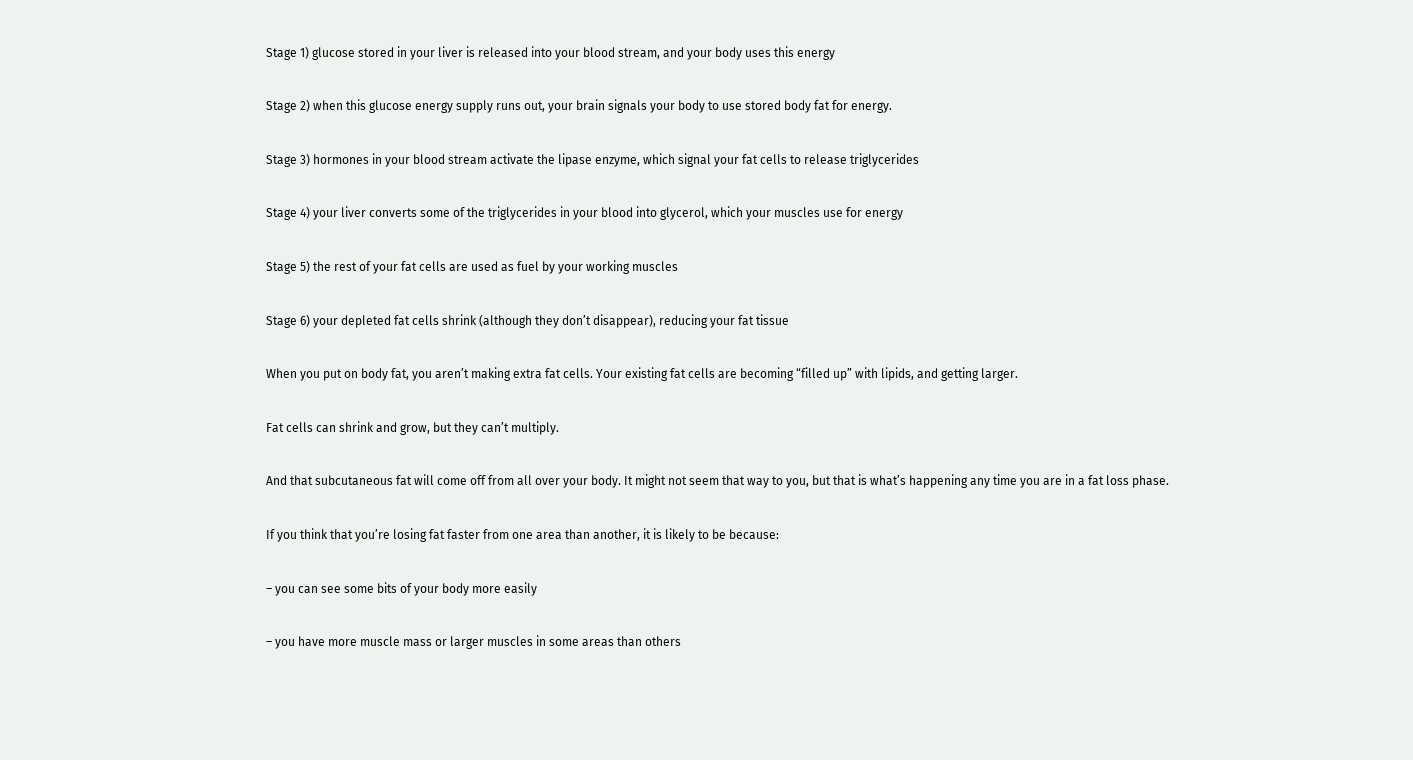Stage 1) glucose stored in your liver is released into your blood stream, and your body uses this energy

Stage 2) when this glucose energy supply runs out, your brain signals your body to use stored body fat for energy.

Stage 3) hormones in your blood stream activate the lipase enzyme, which signal your fat cells to release triglycerides

Stage 4) your liver converts some of the triglycerides in your blood into glycerol, which your muscles use for energy

Stage 5) the rest of your fat cells are used as fuel by your working muscles

Stage 6) your depleted fat cells shrink (although they don’t disappear), reducing your fat tissue

When you put on body fat, you aren’t making extra fat cells. Your existing fat cells are becoming “filled up” with lipids, and getting larger.

Fat cells can shrink and grow, but they can’t multiply.

And that subcutaneous fat will come off from all over your body. It might not seem that way to you, but that is what’s happening any time you are in a fat loss phase.

If you think that you’re losing fat faster from one area than another, it is likely to be because:

– you can see some bits of your body more easily

– you have more muscle mass or larger muscles in some areas than others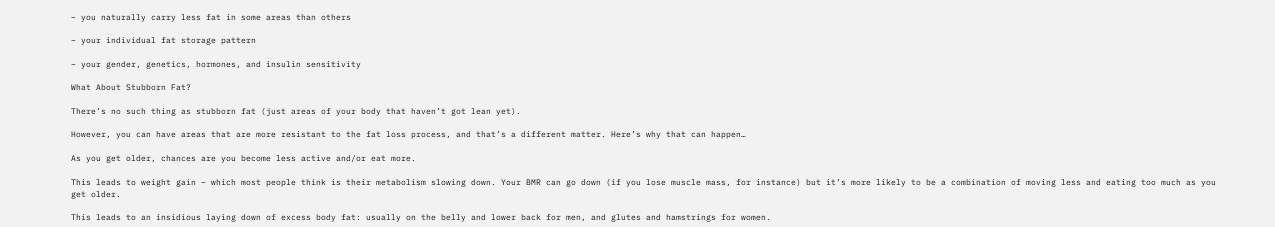– you naturally carry less fat in some areas than others

– your individual fat storage pattern

– your gender, genetics, hormones, and insulin sensitivity

What About Stubborn Fat?

There’s no such thing as stubborn fat (just areas of your body that haven’t got lean yet).

However, you can have areas that are more resistant to the fat loss process, and that’s a different matter. Here’s why that can happen…

As you get older, chances are you become less active and/or eat more.

This leads to weight gain – which most people think is their metabolism slowing down. Your BMR can go down (if you lose muscle mass, for instance) but it’s more likely to be a combination of moving less and eating too much as you get older.

This leads to an insidious laying down of excess body fat: usually on the belly and lower back for men, and glutes and hamstrings for women.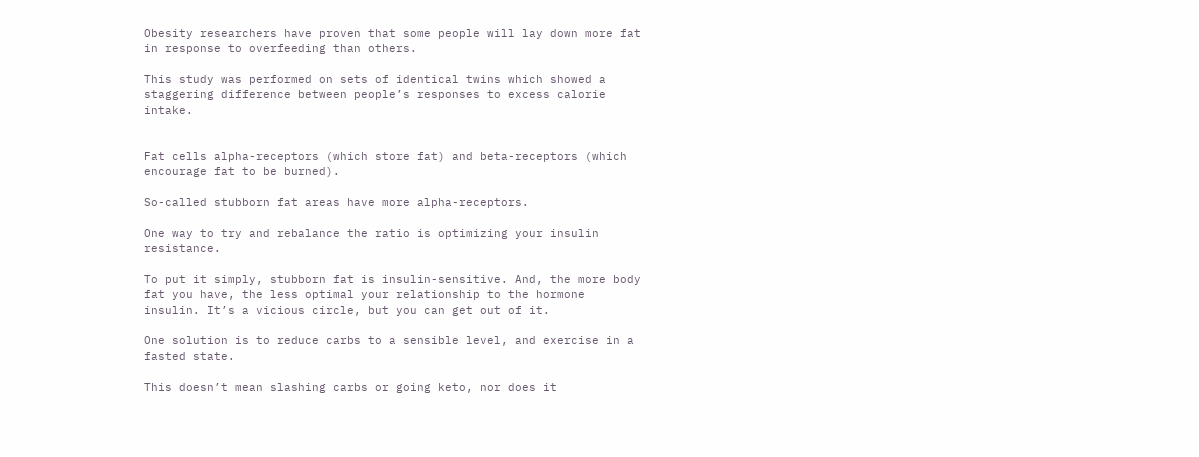Obesity researchers have proven that some people will lay down more fat in response to overfeeding than others.

This study was performed on sets of identical twins which showed a staggering difference between people’s responses to excess calorie intake.


Fat cells alpha-receptors (which store fat) and beta-receptors (which encourage fat to be burned).

So-called stubborn fat areas have more alpha-receptors.

One way to try and rebalance the ratio is optimizing your insulin resistance.

To put it simply, stubborn fat is insulin-sensitive. And, the more body fat you have, the less optimal your relationship to the hormone insulin. It’s a vicious circle, but you can get out of it.

One solution is to reduce carbs to a sensible level, and exercise in a fasted state.

This doesn’t mean slashing carbs or going keto, nor does it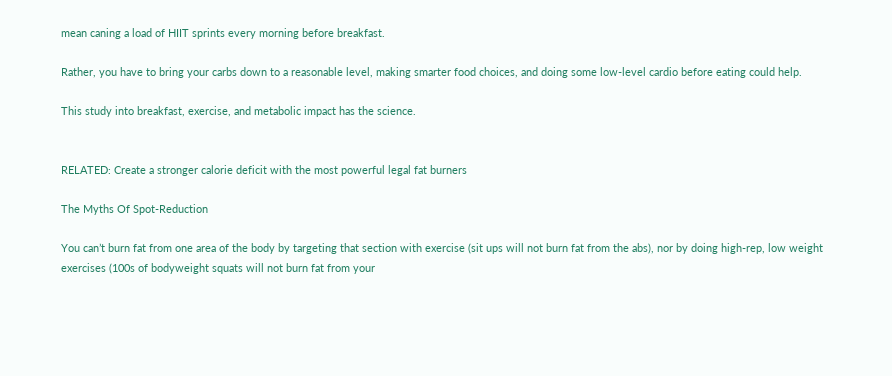mean caning a load of HIIT sprints every morning before breakfast.

Rather, you have to bring your carbs down to a reasonable level, making smarter food choices, and doing some low-level cardio before eating could help.

This study into breakfast, exercise, and metabolic impact has the science.


RELATED: Create a stronger calorie deficit with the most powerful legal fat burners

The Myths Of Spot-Reduction

You can’t burn fat from one area of the body by targeting that section with exercise (sit ups will not burn fat from the abs), nor by doing high-rep, low weight exercises (100s of bodyweight squats will not burn fat from your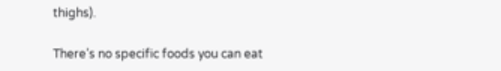thighs).

There’s no specific foods you can eat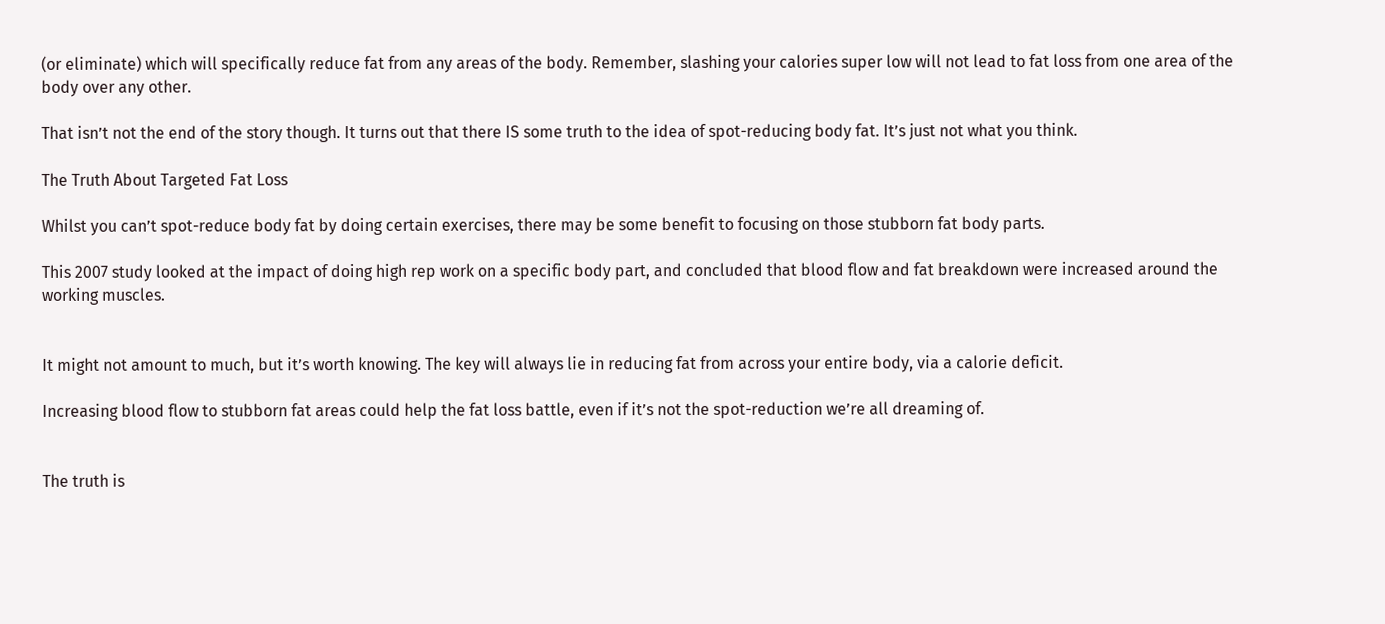(or eliminate) which will specifically reduce fat from any areas of the body. Remember, slashing your calories super low will not lead to fat loss from one area of the body over any other.

That isn’t not the end of the story though. It turns out that there IS some truth to the idea of spot-reducing body fat. It’s just not what you think.

The Truth About Targeted Fat Loss

Whilst you can’t spot-reduce body fat by doing certain exercises, there may be some benefit to focusing on those stubborn fat body parts.

This 2007 study looked at the impact of doing high rep work on a specific body part, and concluded that blood flow and fat breakdown were increased around the working muscles.


It might not amount to much, but it’s worth knowing. The key will always lie in reducing fat from across your entire body, via a calorie deficit.

Increasing blood flow to stubborn fat areas could help the fat loss battle, even if it’s not the spot-reduction we’re all dreaming of.


The truth is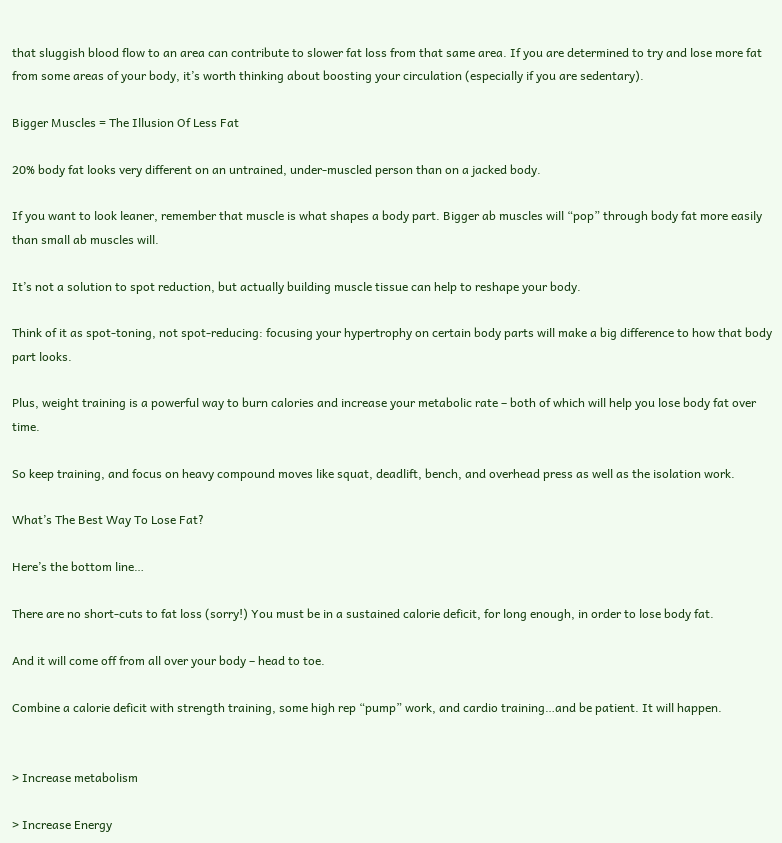that sluggish blood flow to an area can contribute to slower fat loss from that same area. If you are determined to try and lose more fat from some areas of your body, it’s worth thinking about boosting your circulation (especially if you are sedentary).

Bigger Muscles = The Illusion Of Less Fat

20% body fat looks very different on an untrained, under-muscled person than on a jacked body.

If you want to look leaner, remember that muscle is what shapes a body part. Bigger ab muscles will “pop” through body fat more easily than small ab muscles will.

It’s not a solution to spot reduction, but actually building muscle tissue can help to reshape your body.

Think of it as spot-toning, not spot-reducing: focusing your hypertrophy on certain body parts will make a big difference to how that body part looks.

Plus, weight training is a powerful way to burn calories and increase your metabolic rate – both of which will help you lose body fat over time.

So keep training, and focus on heavy compound moves like squat, deadlift, bench, and overhead press as well as the isolation work.

What’s The Best Way To Lose Fat?

Here’s the bottom line…

There are no short-cuts to fat loss (sorry!) You must be in a sustained calorie deficit, for long enough, in order to lose body fat.

And it will come off from all over your body – head to toe.

Combine a calorie deficit with strength training, some high rep “pump” work, and cardio training…and be patient. It will happen.


> Increase metabolism

> Increase Energy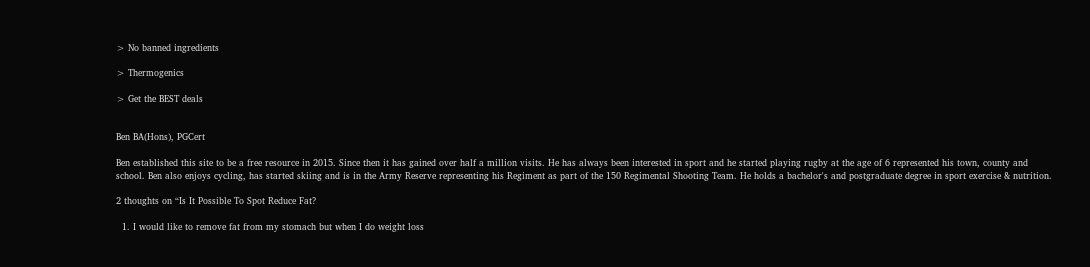> No banned ingredients

> Thermogenics

> Get the BEST deals


Ben BA(Hons), PGCert

Ben established this site to be a free resource in 2015. Since then it has gained over half a million visits. He has always been interested in sport and he started playing rugby at the age of 6 represented his town, county and school. Ben also enjoys cycling, has started skiing and is in the Army Reserve representing his Regiment as part of the 150 Regimental Shooting Team. He holds a bachelor's and postgraduate degree in sport exercise & nutrition.

2 thoughts on “Is It Possible To Spot Reduce Fat?

  1. I would like to remove fat from my stomach but when I do weight loss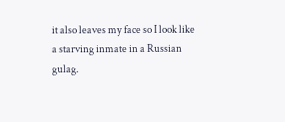it also leaves my face so I look like a starving inmate in a Russian gulag.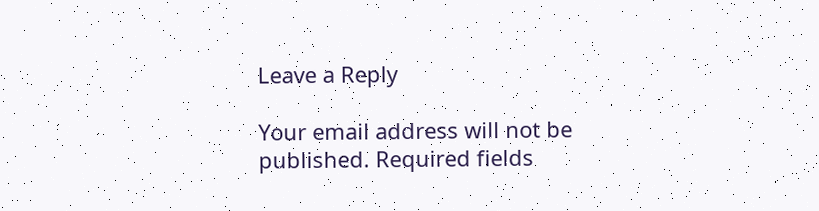Leave a Reply

Your email address will not be published. Required fields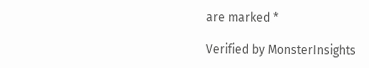are marked *

Verified by MonsterInsights